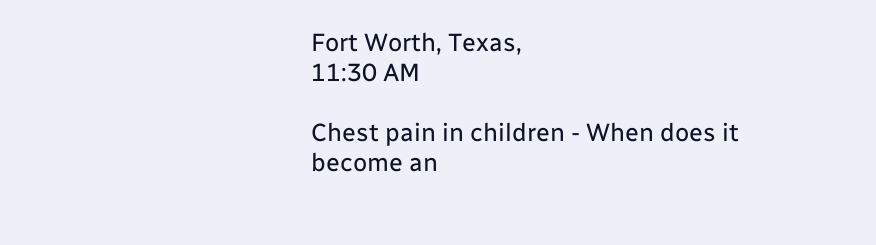Fort Worth, Texas,
11:30 AM

Chest pain in children - When does it become an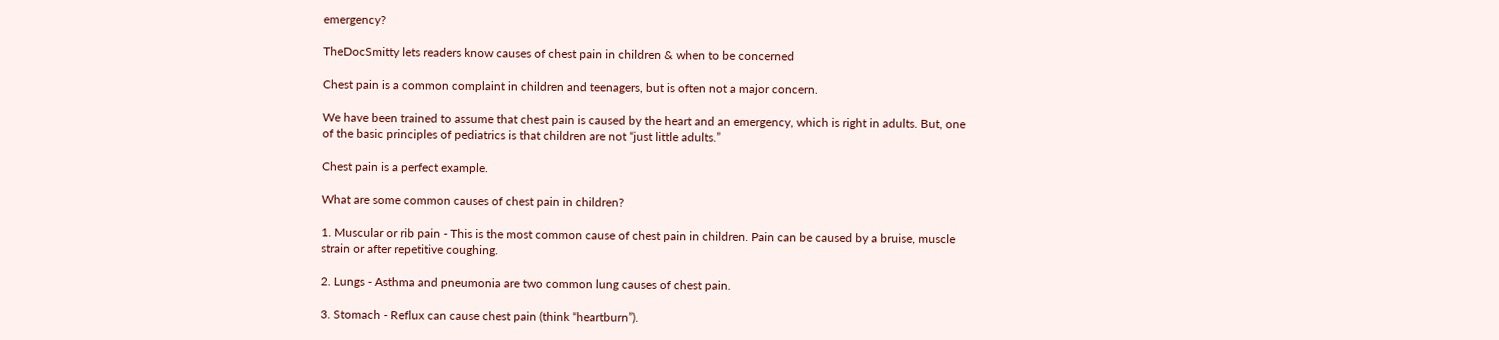emergency?

TheDocSmitty lets readers know causes of chest pain in children & when to be concerned

Chest pain is a common complaint in children and teenagers, but is often not a major concern.

We have been trained to assume that chest pain is caused by the heart and an emergency, which is right in adults. But, one of the basic principles of pediatrics is that children are not “just little adults.”

Chest pain is a perfect example.

What are some common causes of chest pain in children?

1. Muscular or rib pain - This is the most common cause of chest pain in children. Pain can be caused by a bruise, muscle strain or after repetitive coughing.

2. Lungs - Asthma and pneumonia are two common lung causes of chest pain.

3. Stomach - Reflux can cause chest pain (think “heartburn”).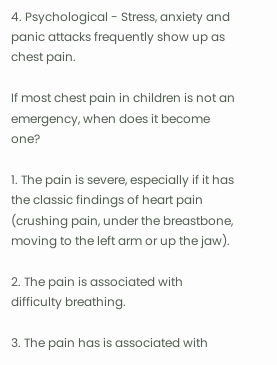4. Psychological - Stress, anxiety and panic attacks frequently show up as chest pain.

If most chest pain in children is not an emergency, when does it become one?

1. The pain is severe, especially if it has the classic findings of heart pain (crushing pain, under the breastbone, moving to the left arm or up the jaw).

2. The pain is associated with difficulty breathing.

3. The pain has is associated with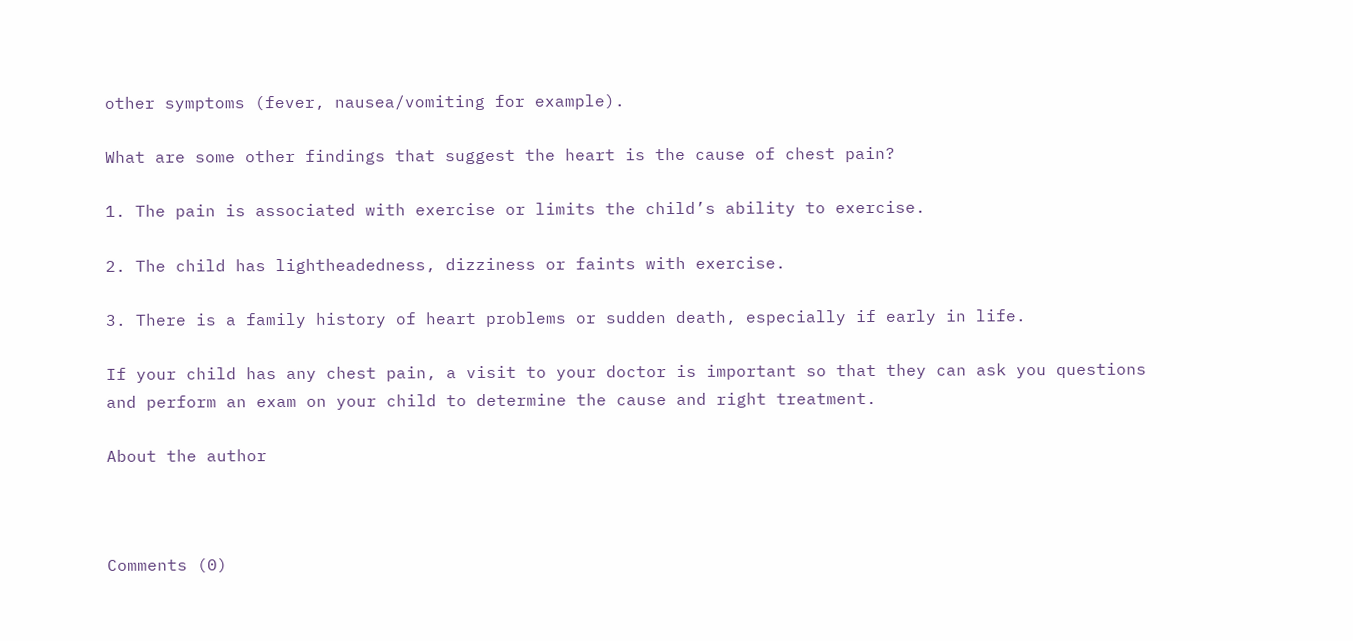other symptoms (fever, nausea/vomiting for example).

What are some other findings that suggest the heart is the cause of chest pain?

1. The pain is associated with exercise or limits the child’s ability to exercise.

2. The child has lightheadedness, dizziness or faints with exercise.

3. There is a family history of heart problems or sudden death, especially if early in life.

If your child has any chest pain, a visit to your doctor is important so that they can ask you questions and perform an exam on your child to determine the cause and right treatment.

About the author



Comments (0)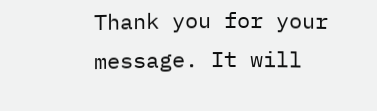Thank you for your message. It will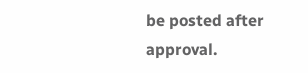be posted after approval.